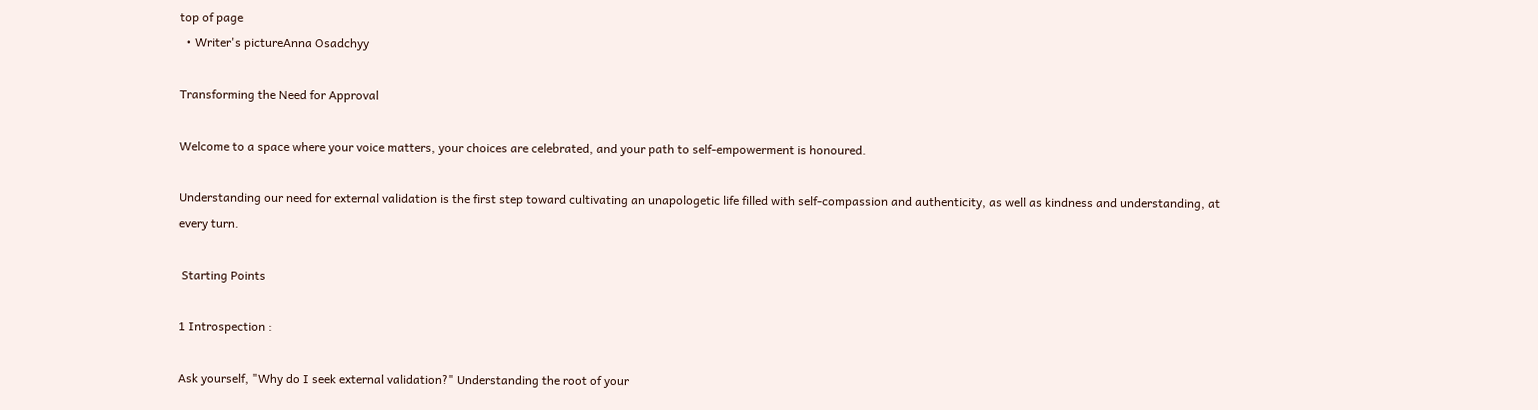top of page
  • Writer's pictureAnna Osadchyy

Transforming the Need for Approval

Welcome to a space where your voice matters, your choices are celebrated, and your path to self-empowerment is honoured.

Understanding our need for external validation is the first step toward cultivating an unapologetic life filled with self-compassion and authenticity, as well as kindness and understanding, at every turn.

 Starting Points

1 Introspection :

Ask yourself, "Why do I seek external validation?" Understanding the root of your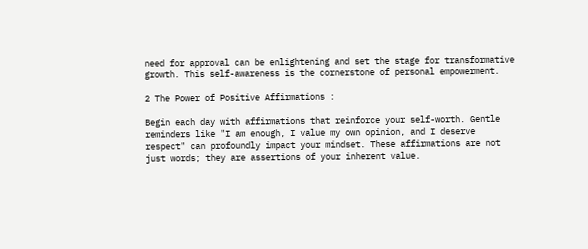need for approval can be enlightening and set the stage for transformative growth. This self-awareness is the cornerstone of personal empowerment.

2 The Power of Positive Affirmations :

Begin each day with affirmations that reinforce your self-worth. Gentle reminders like "I am enough, I value my own opinion, and I deserve respect" can profoundly impact your mindset. These affirmations are not just words; they are assertions of your inherent value.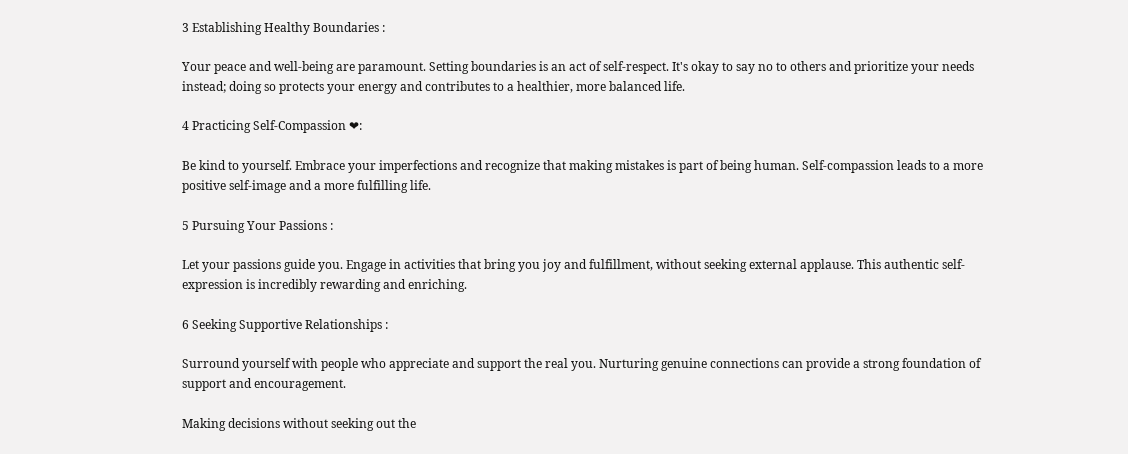3 Establishing Healthy Boundaries :

Your peace and well-being are paramount. Setting boundaries is an act of self-respect. It's okay to say no to others and prioritize your needs instead; doing so protects your energy and contributes to a healthier, more balanced life.

4 Practicing Self-Compassion ❤:

Be kind to yourself. Embrace your imperfections and recognize that making mistakes is part of being human. Self-compassion leads to a more positive self-image and a more fulfilling life.

5 Pursuing Your Passions :

Let your passions guide you. Engage in activities that bring you joy and fulfillment, without seeking external applause. This authentic self-expression is incredibly rewarding and enriching.

6 Seeking Supportive Relationships :

Surround yourself with people who appreciate and support the real you. Nurturing genuine connections can provide a strong foundation of support and encouragement.

Making decisions without seeking out the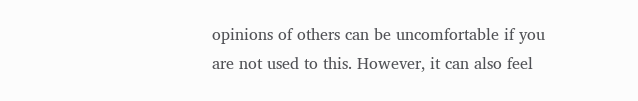opinions of others can be uncomfortable if you are not used to this. However, it can also feel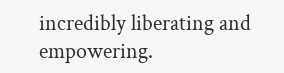incredibly liberating and empowering.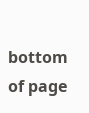bottom of page